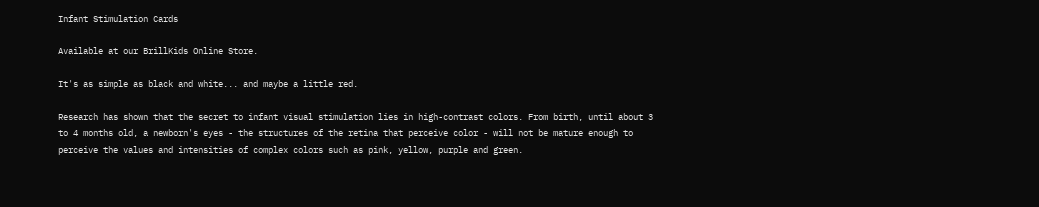Infant Stimulation Cards

Available at our BrillKids Online Store.

It's as simple as black and white... and maybe a little red.

Research has shown that the secret to infant visual stimulation lies in high-contrast colors. From birth, until about 3 to 4 months old, a newborn's eyes - the structures of the retina that perceive color - will not be mature enough to perceive the values and intensities of complex colors such as pink, yellow, purple and green.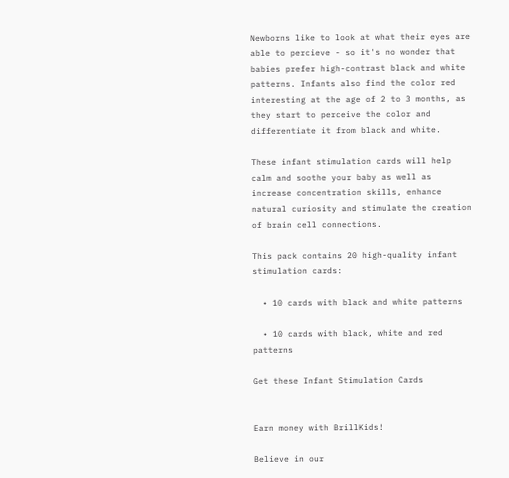Newborns like to look at what their eyes are able to percieve - so it's no wonder that babies prefer high-contrast black and white patterns. Infants also find the color red interesting at the age of 2 to 3 months, as they start to perceive the color and differentiate it from black and white.

These infant stimulation cards will help calm and soothe your baby as well as increase concentration skills, enhance natural curiosity and stimulate the creation of brain cell connections.

This pack contains 20 high-quality infant stimulation cards:

  • 10 cards with black and white patterns

  • 10 cards with black, white and red patterns

Get these Infant Stimulation Cards


Earn money with BrillKids!

Believe in our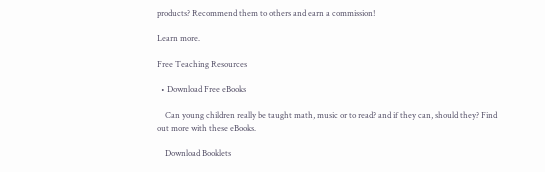products? Recommend them to others and earn a commission!

Learn more.

Free Teaching Resources

  • Download Free eBooks

    Can young children really be taught math, music or to read? and if they can, should they? Find out more with these eBooks.

    Download Booklets